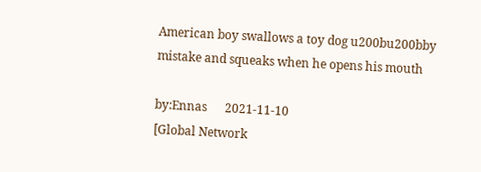American boy swallows a toy dog u200bu200bby mistake and squeaks when he opens his mouth

by:Ennas      2021-11-10
[Global Network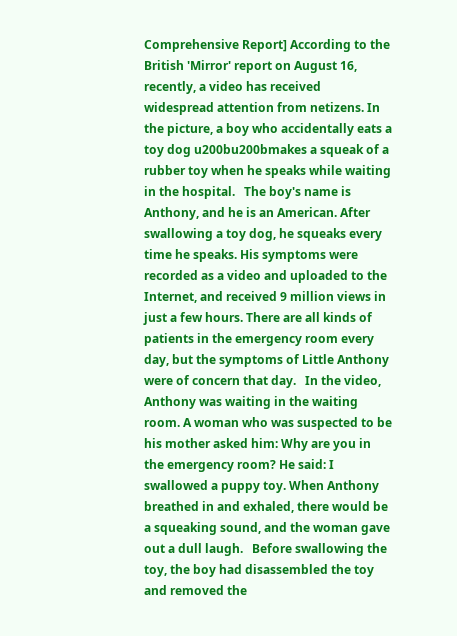Comprehensive Report] According to the British 'Mirror' report on August 16, recently, a video has received widespread attention from netizens. In the picture, a boy who accidentally eats a toy dog u200bu200bmakes a squeak of a rubber toy when he speaks while waiting in the hospital.   The boy's name is Anthony, and he is an American. After swallowing a toy dog, he squeaks every time he speaks. His symptoms were recorded as a video and uploaded to the Internet, and received 9 million views in just a few hours. There are all kinds of patients in the emergency room every day, but the symptoms of Little Anthony were of concern that day.   In the video, Anthony was waiting in the waiting room. A woman who was suspected to be his mother asked him: Why are you in the emergency room? He said: I swallowed a puppy toy. When Anthony breathed in and exhaled, there would be a squeaking sound, and the woman gave out a dull laugh.   Before swallowing the toy, the boy had disassembled the toy and removed the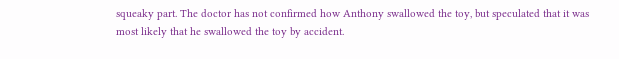squeaky part. The doctor has not confirmed how Anthony swallowed the toy, but speculated that it was most likely that he swallowed the toy by accident.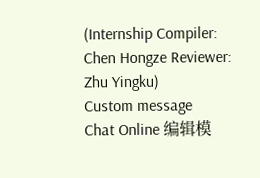(Internship Compiler: Chen Hongze Reviewer: Zhu Yingku)
Custom message
Chat Online 编辑模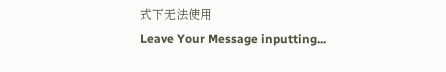式下无法使用
Leave Your Message inputting...